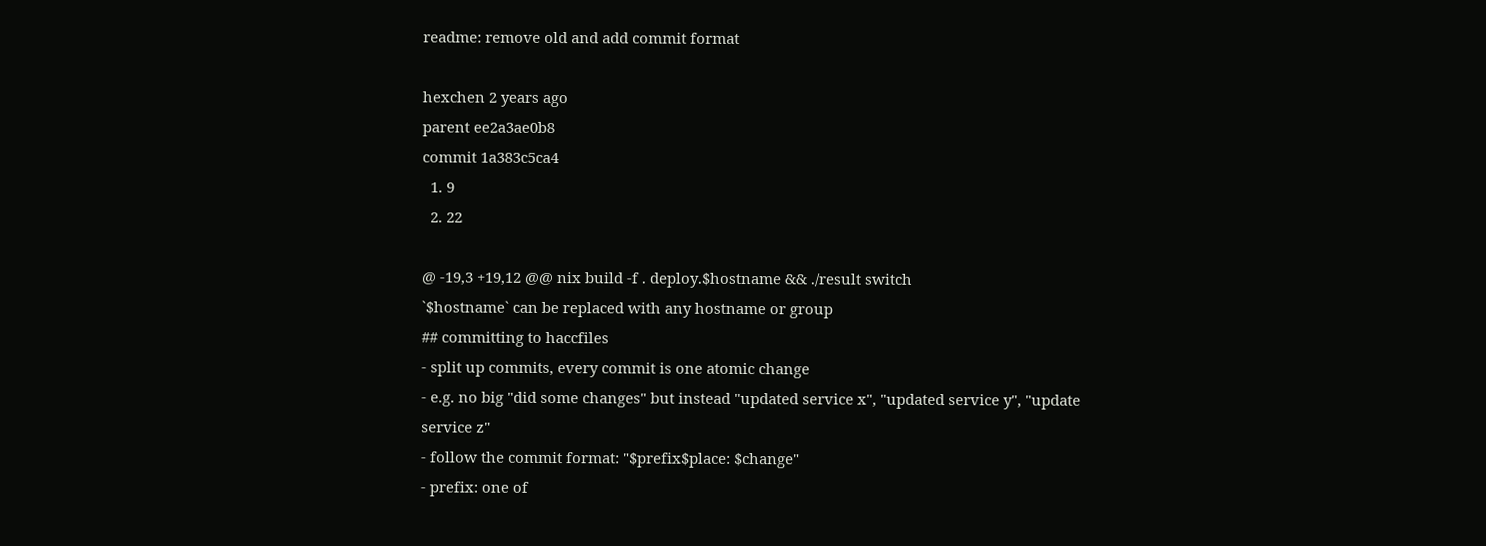readme: remove old and add commit format

hexchen 2 years ago
parent ee2a3ae0b8
commit 1a383c5ca4
  1. 9
  2. 22

@ -19,3 +19,12 @@ nix build -f . deploy.$hostname && ./result switch
`$hostname` can be replaced with any hostname or group
## committing to haccfiles
- split up commits, every commit is one atomic change
- e.g. no big "did some changes" but instead "updated service x", "updated service y", "update service z"
- follow the commit format: "$prefix$place: $change"
- prefix: one of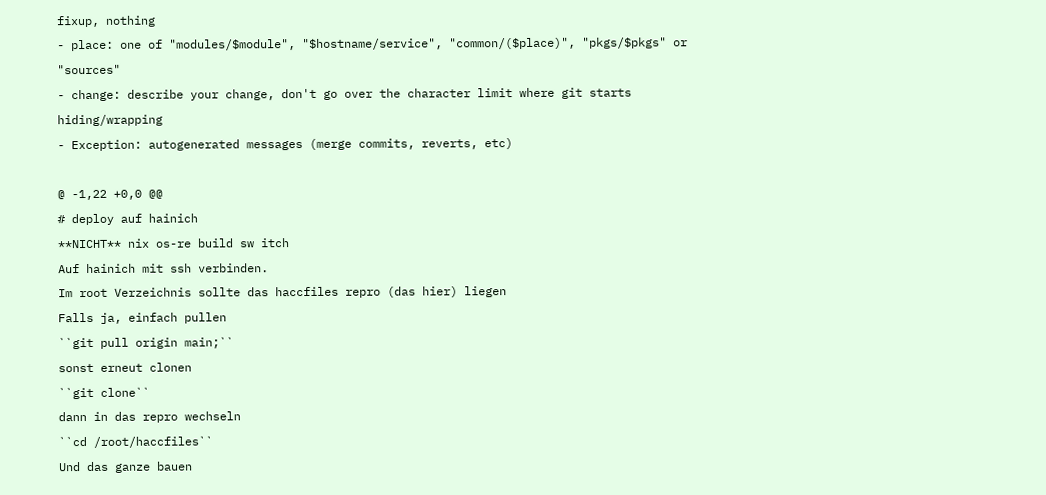fixup, nothing
- place: one of "modules/$module", "$hostname/service", "common/($place)", "pkgs/$pkgs" or "sources"
- change: describe your change, don't go over the character limit where git starts hiding/wrapping
- Exception: autogenerated messages (merge commits, reverts, etc)

@ -1,22 +0,0 @@
# deploy auf hainich
**NICHT** nix os-re build sw itch
Auf hainich mit ssh verbinden.
Im root Verzeichnis sollte das haccfiles repro (das hier) liegen
Falls ja, einfach pullen
``git pull origin main;``
sonst erneut clonen
``git clone``
dann in das repro wechseln
``cd /root/haccfiles``
Und das ganze bauen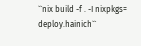``nix build -f . -I nixpkgs= deploy.hainich``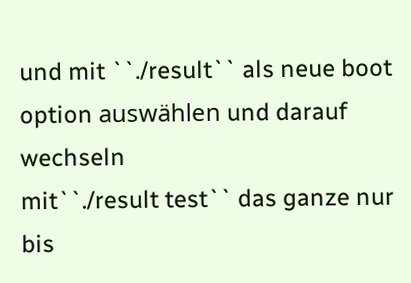und mit ``./result`` als neue boot option auswählen und darauf wechseln
mit``./result test`` das ganze nur bis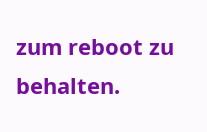zum reboot zu behalten.